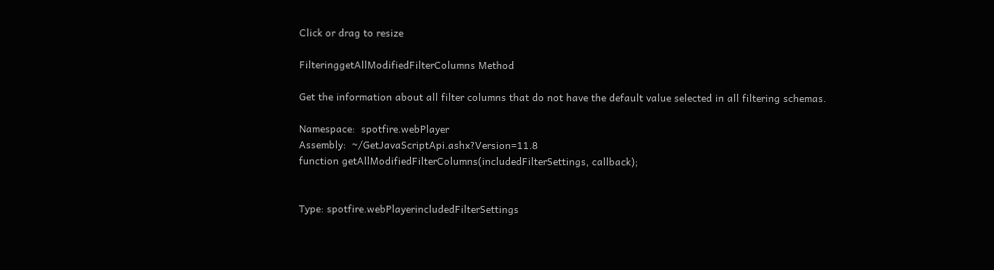Click or drag to resize

FilteringgetAllModifiedFilterColumns Method

Get the information about all filter columns that do not have the default value selected in all filtering schemas.

Namespace:  spotfire.webPlayer
Assembly:  ~/GetJavaScriptApi.ashx?Version=11.8
function getAllModifiedFilterColumns(includedFilterSettings, callback);


Type: spotfire.webPlayerincludedFilterSettings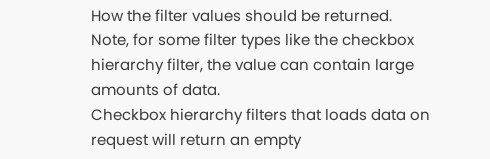How the filter values should be returned.
Note, for some filter types like the checkbox hierarchy filter, the value can contain large amounts of data.
Checkbox hierarchy filters that loads data on request will return an empty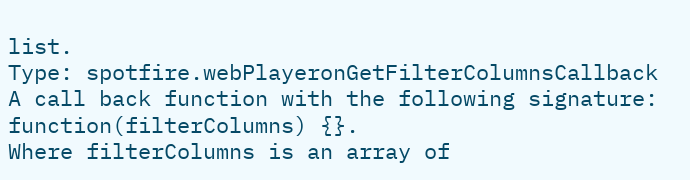list.
Type: spotfire.webPlayeronGetFilterColumnsCallback
A call back function with the following signature:
function(filterColumns) {}.
Where filterColumns is an array of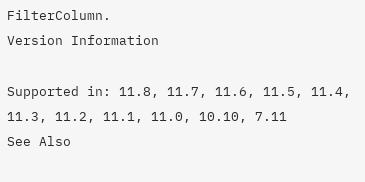FilterColumn.
Version Information

Supported in: 11.8, 11.7, 11.6, 11.5, 11.4, 11.3, 11.2, 11.1, 11.0, 10.10, 7.11
See Also